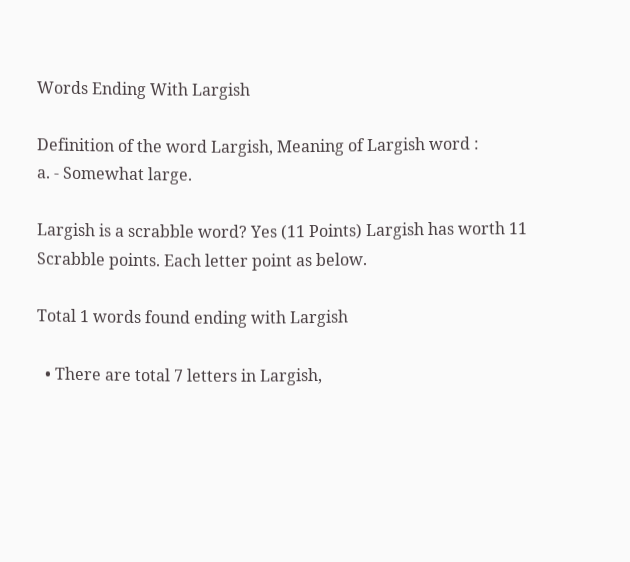Words Ending With Largish

Definition of the word Largish, Meaning of Largish word :
a. - Somewhat large.

Largish is a scrabble word? Yes (11 Points) Largish has worth 11 Scrabble points. Each letter point as below.

Total 1 words found ending with Largish

  • There are total 7 letters in Largish,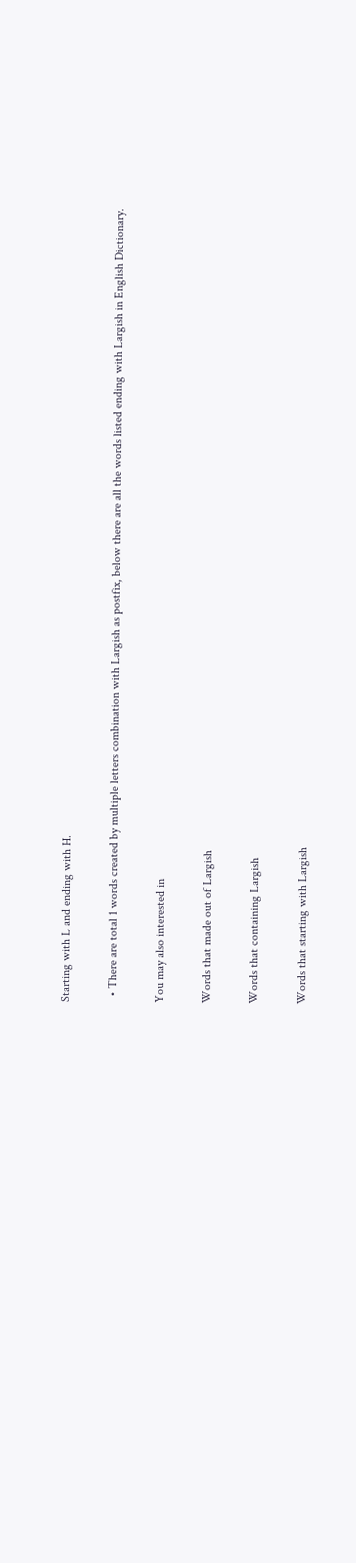Starting with L and ending with H.

  • There are total 1 words created by multiple letters combination with Largish as postfix, below there are all the words listed ending with Largish in English Dictionary.

You may also interested in

Words that made out of Largish

Words that containing Largish

Words that starting with Largish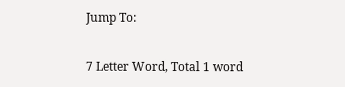Jump To:

7 Letter Word, Total 1 word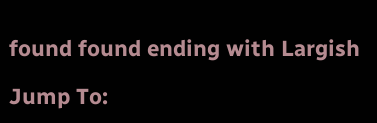found found ending with Largish

Jump To: